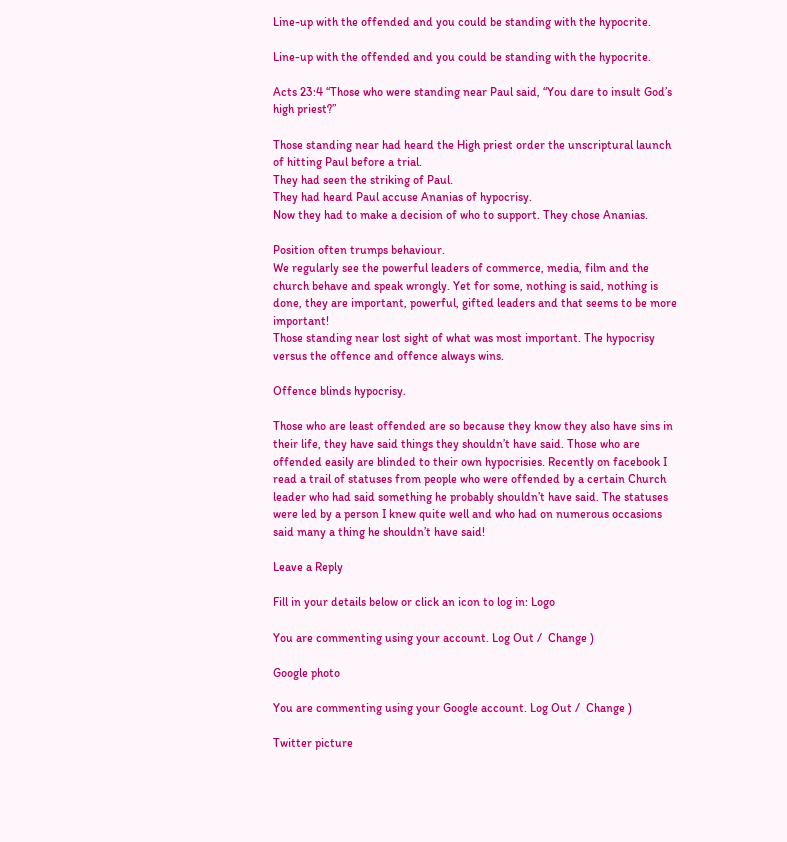Line-up with the offended and you could be standing with the hypocrite.

Line-up with the offended and you could be standing with the hypocrite.

Acts 23:4 “Those who were standing near Paul said, “You dare to insult God’s high priest?”

Those standing near had heard the High priest order the unscriptural launch of hitting Paul before a trial.
They had seen the striking of Paul.
They had heard Paul accuse Ananias of hypocrisy.
Now they had to make a decision of who to support. They chose Ananias.

Position often trumps behaviour.
We regularly see the powerful leaders of commerce, media, film and the church behave and speak wrongly. Yet for some, nothing is said, nothing is done, they are important, powerful, gifted leaders and that seems to be more important!
Those standing near lost sight of what was most important. The hypocrisy versus the offence and offence always wins.

Offence blinds hypocrisy.

Those who are least offended are so because they know they also have sins in their life, they have said things they shouldn’t have said. Those who are offended easily are blinded to their own hypocrisies. Recently on facebook I read a trail of statuses from people who were offended by a certain Church leader who had said something he probably shouldn’t have said. The statuses were led by a person I knew quite well and who had on numerous occasions said many a thing he shouldn’t have said!

Leave a Reply

Fill in your details below or click an icon to log in: Logo

You are commenting using your account. Log Out /  Change )

Google photo

You are commenting using your Google account. Log Out /  Change )

Twitter picture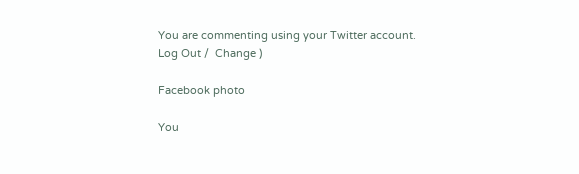You are commenting using your Twitter account. Log Out /  Change )

Facebook photo

You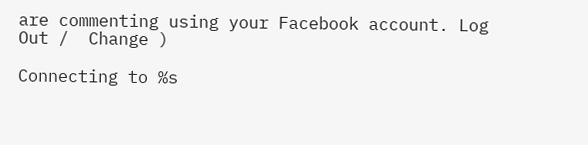are commenting using your Facebook account. Log Out /  Change )

Connecting to %s